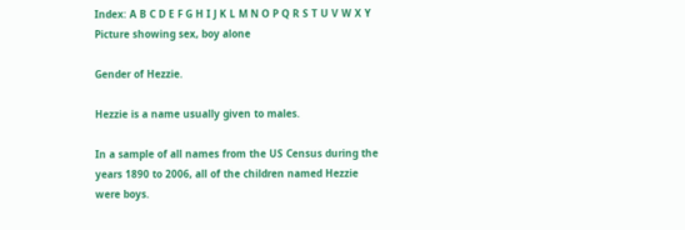Index: A B C D E F G H I J K L M N O P Q R S T U V W X Y
Picture showing sex, boy alone

Gender of Hezzie.

Hezzie is a name usually given to males.

In a sample of all names from the US Census during the years 1890 to 2006, all of the children named Hezzie were boys.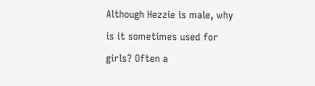Although Hezzie is male, why is it sometimes used for girls? Often a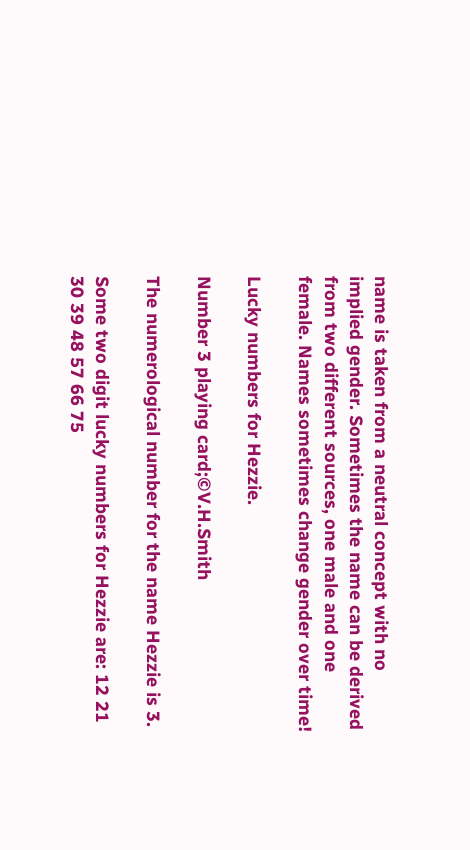name is taken from a neutral concept with no implied gender. Sometimes the name can be derived from two different sources, one male and one female. Names sometimes change gender over time!

Lucky numbers for Hezzie.

Number 3 playing card;©V.H.Smith

The numerological number for the name Hezzie is 3.

Some two digit lucky numbers for Hezzie are: 12 21 30 39 48 57 66 75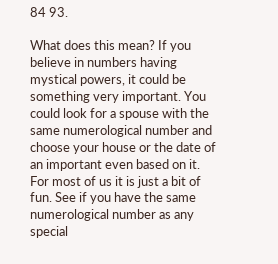84 93.

What does this mean? If you believe in numbers having mystical powers, it could be something very important. You could look for a spouse with the same numerological number and choose your house or the date of an important even based on it. For most of us it is just a bit of fun. See if you have the same numerological number as any special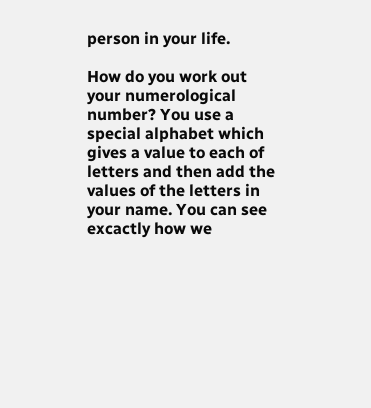person in your life.

How do you work out your numerological number? You use a special alphabet which gives a value to each of letters and then add the values of the letters in your name. You can see excactly how we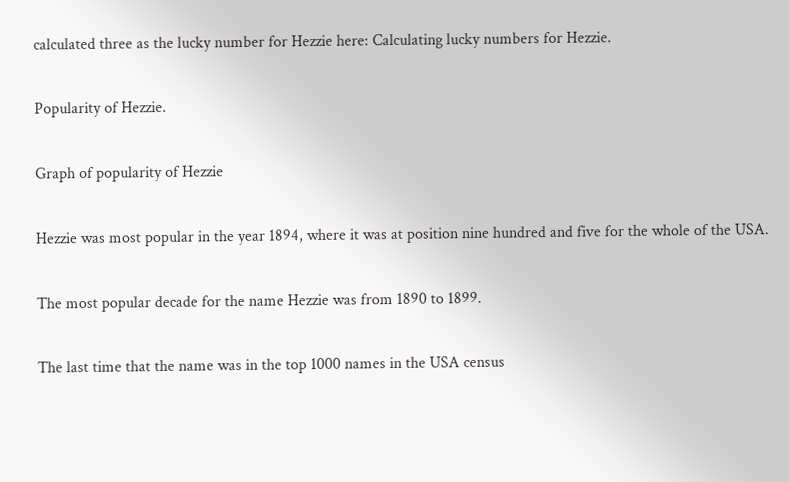calculated three as the lucky number for Hezzie here: Calculating lucky numbers for Hezzie.

Popularity of Hezzie.

Graph of popularity of Hezzie

Hezzie was most popular in the year 1894, where it was at position nine hundred and five for the whole of the USA.

The most popular decade for the name Hezzie was from 1890 to 1899.

The last time that the name was in the top 1000 names in the USA census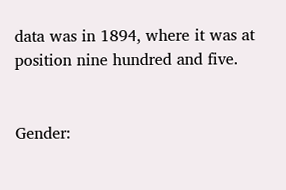data was in 1894, where it was at position nine hundred and five.


Gender: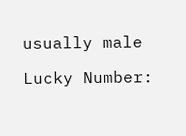usually male

Lucky Number: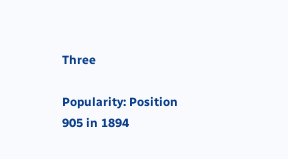Three

Popularity: Position 905 in 1894